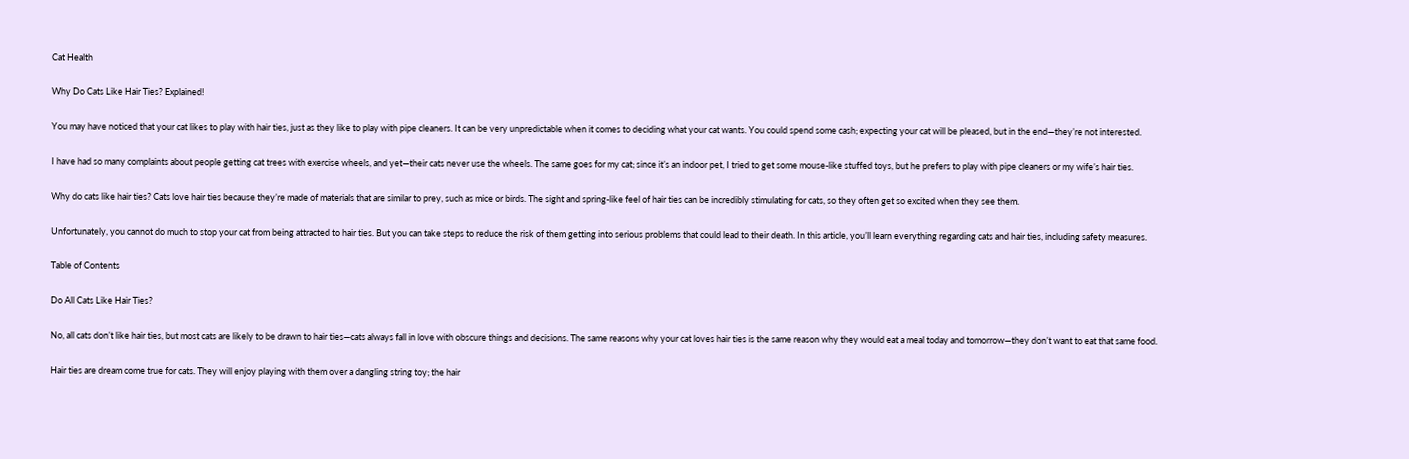Cat Health

Why Do Cats Like Hair Ties? Explained!

You may have noticed that your cat likes to play with hair ties, just as they like to play with pipe cleaners. It can be very unpredictable when it comes to deciding what your cat wants. You could spend some cash; expecting your cat will be pleased, but in the end—they’re not interested.

I have had so many complaints about people getting cat trees with exercise wheels, and yet—their cats never use the wheels. The same goes for my cat; since it’s an indoor pet, I tried to get some mouse-like stuffed toys, but he prefers to play with pipe cleaners or my wife’s hair ties.

Why do cats like hair ties? Cats love hair ties because they’re made of materials that are similar to prey, such as mice or birds. The sight and spring-like feel of hair ties can be incredibly stimulating for cats, so they often get so excited when they see them.

Unfortunately, you cannot do much to stop your cat from being attracted to hair ties. But you can take steps to reduce the risk of them getting into serious problems that could lead to their death. In this article, you’ll learn everything regarding cats and hair ties, including safety measures.

Table of Contents

Do All Cats Like Hair Ties?

No, all cats don’t like hair ties, but most cats are likely to be drawn to hair ties—cats always fall in love with obscure things and decisions. The same reasons why your cat loves hair ties is the same reason why they would eat a meal today and tomorrow—they don’t want to eat that same food.

Hair ties are dream come true for cats. They will enjoy playing with them over a dangling string toy; the hair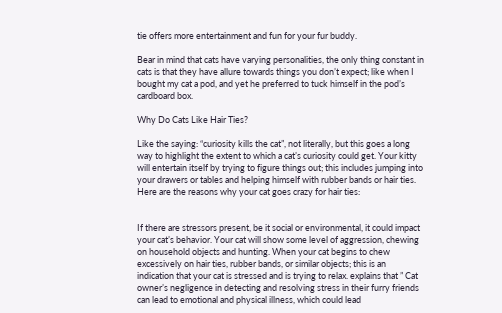tie offers more entertainment and fun for your fur buddy.

Bear in mind that cats have varying personalities, the only thing constant in cats is that they have allure towards things you don’t expect; like when I bought my cat a pod, and yet he preferred to tuck himself in the pod’s cardboard box.

Why Do Cats Like Hair Ties?

Like the saying: “curiosity kills the cat”, not literally, but this goes a long way to highlight the extent to which a cat’s curiosity could get. Your kitty will entertain itself by trying to figure things out; this includes jumping into your drawers or tables and helping himself with rubber bands or hair ties. Here are the reasons why your cat goes crazy for hair ties:


If there are stressors present, be it social or environmental, it could impact your cat’s behavior. Your cat will show some level of aggression, chewing on household objects and hunting. When your cat begins to chew excessively on hair ties, rubber bands, or similar objects; this is an indication that your cat is stressed and is trying to relax. explains that ” Cat owner’s negligence in detecting and resolving stress in their furry friends can lead to emotional and physical illness, which could lead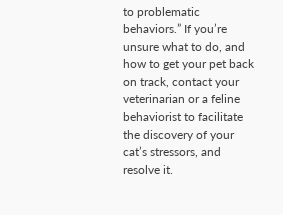to problematic behaviors.” If you’re unsure what to do, and how to get your pet back on track, contact your veterinarian or a feline behaviorist to facilitate the discovery of your cat’s stressors, and resolve it.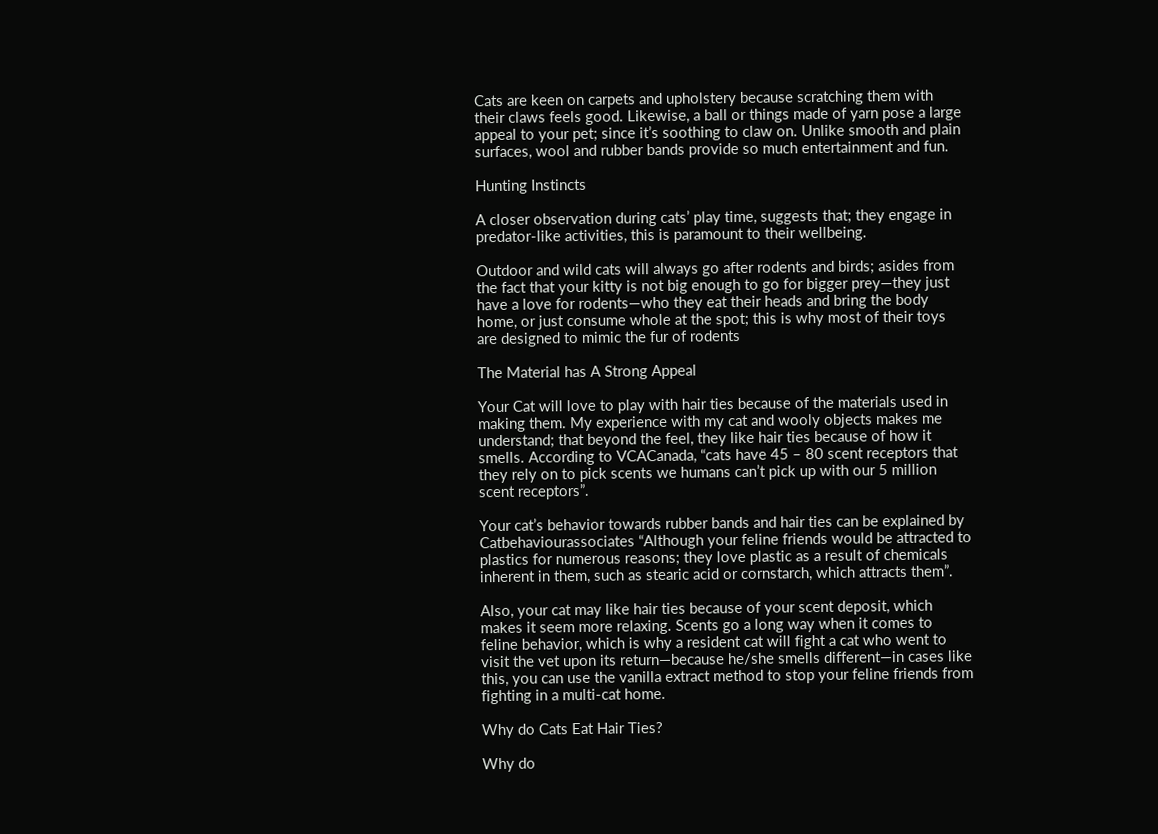Cats are keen on carpets and upholstery because scratching them with their claws feels good. Likewise, a ball or things made of yarn pose a large appeal to your pet; since it’s soothing to claw on. Unlike smooth and plain surfaces, wool and rubber bands provide so much entertainment and fun.

Hunting Instincts

A closer observation during cats’ play time, suggests that; they engage in predator-like activities, this is paramount to their wellbeing.

Outdoor and wild cats will always go after rodents and birds; asides from the fact that your kitty is not big enough to go for bigger prey—they just have a love for rodents—who they eat their heads and bring the body home, or just consume whole at the spot; this is why most of their toys are designed to mimic the fur of rodents

The Material has A Strong Appeal

Your Cat will love to play with hair ties because of the materials used in making them. My experience with my cat and wooly objects makes me understand; that beyond the feel, they like hair ties because of how it smells. According to VCACanada, “cats have 45 – 80 scent receptors that they rely on to pick scents we humans can’t pick up with our 5 million scent receptors”.

Your cat’s behavior towards rubber bands and hair ties can be explained by Catbehaviourassociates “Although your feline friends would be attracted to plastics for numerous reasons; they love plastic as a result of chemicals inherent in them, such as stearic acid or cornstarch, which attracts them”.

Also, your cat may like hair ties because of your scent deposit, which makes it seem more relaxing. Scents go a long way when it comes to feline behavior, which is why a resident cat will fight a cat who went to visit the vet upon its return—because he/she smells different—in cases like this, you can use the vanilla extract method to stop your feline friends from fighting in a multi-cat home.

Why do Cats Eat Hair Ties?

Why do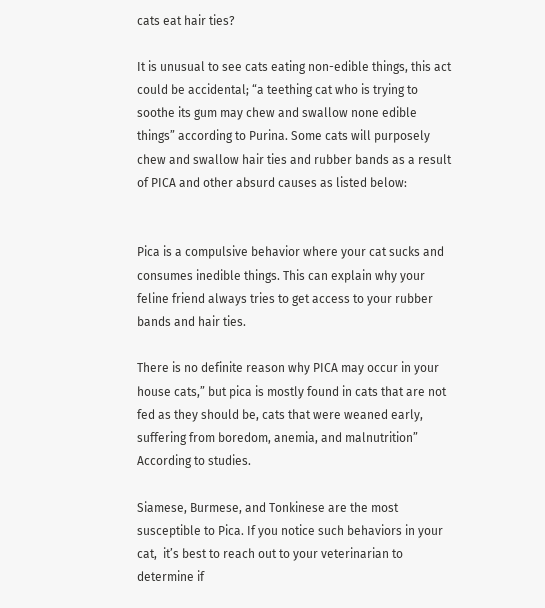cats eat hair ties?

It is unusual to see cats eating non-edible things, this act could be accidental; “a teething cat who is trying to soothe its gum may chew and swallow none edible things” according to Purina. Some cats will purposely chew and swallow hair ties and rubber bands as a result of PICA and other absurd causes as listed below:


Pica is a compulsive behavior where your cat sucks and consumes inedible things. This can explain why your feline friend always tries to get access to your rubber bands and hair ties.

There is no definite reason why PICA may occur in your house cats,” but pica is mostly found in cats that are not fed as they should be, cats that were weaned early, suffering from boredom, anemia, and malnutrition” According to studies.

Siamese, Burmese, and Tonkinese are the most susceptible to Pica. If you notice such behaviors in your cat,  it’s best to reach out to your veterinarian to determine if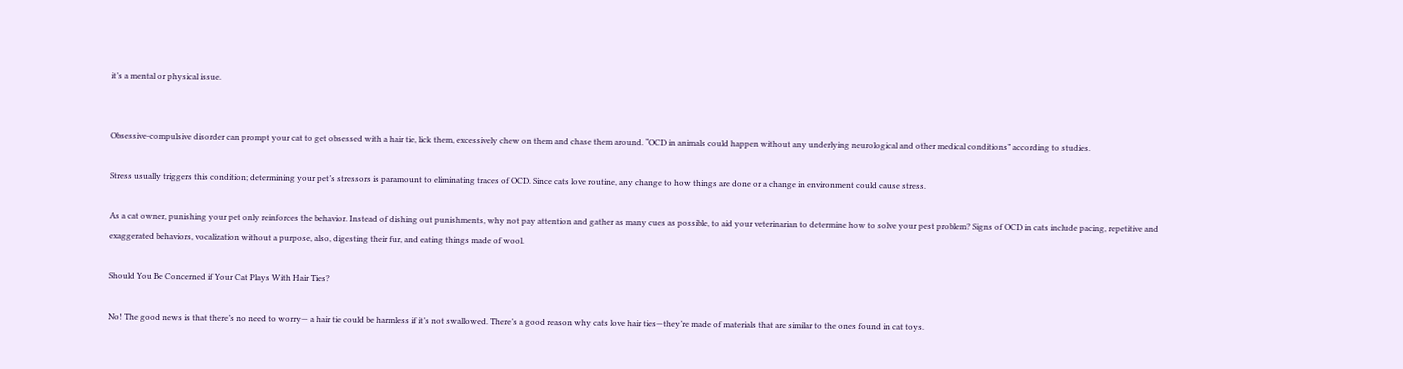it’s a mental or physical issue.


Obsessive-compulsive disorder can prompt your cat to get obsessed with a hair tie, lick them, excessively chew on them and chase them around. “OCD in animals could happen without any underlying neurological and other medical conditions” according to studies.

Stress usually triggers this condition; determining your pet’s stressors is paramount to eliminating traces of OCD. Since cats love routine, any change to how things are done or a change in environment could cause stress.

As a cat owner, punishing your pet only reinforces the behavior. Instead of dishing out punishments, why not pay attention and gather as many cues as possible, to aid your veterinarian to determine how to solve your pest problem? Signs of OCD in cats include pacing, repetitive and exaggerated behaviors, vocalization without a purpose, also, digesting their fur, and eating things made of wool.

Should You Be Concerned if Your Cat Plays With Hair Ties?

No! The good news is that there’s no need to worry— a hair tie could be harmless if it’s not swallowed. There’s a good reason why cats love hair ties—they’re made of materials that are similar to the ones found in cat toys.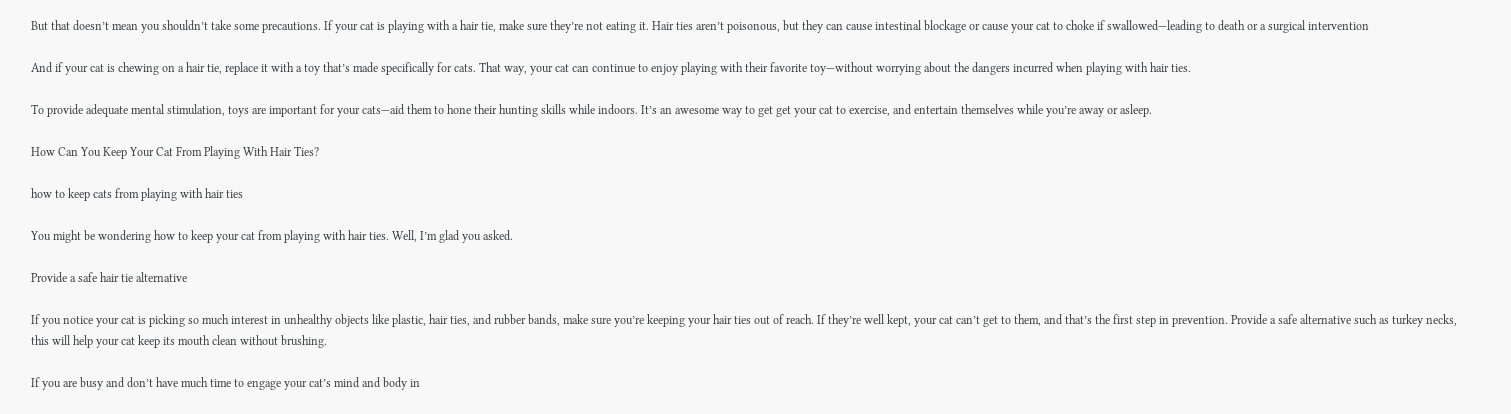But that doesn’t mean you shouldn’t take some precautions. If your cat is playing with a hair tie, make sure they’re not eating it. Hair ties aren’t poisonous, but they can cause intestinal blockage or cause your cat to choke if swallowed—leading to death or a surgical intervention

And if your cat is chewing on a hair tie, replace it with a toy that’s made specifically for cats. That way, your cat can continue to enjoy playing with their favorite toy—without worrying about the dangers incurred when playing with hair ties.

To provide adequate mental stimulation, toys are important for your cats—aid them to hone their hunting skills while indoors. It’s an awesome way to get get your cat to exercise, and entertain themselves while you’re away or asleep.

How Can You Keep Your Cat From Playing With Hair Ties?

how to keep cats from playing with hair ties

You might be wondering how to keep your cat from playing with hair ties. Well, I’m glad you asked.

Provide a safe hair tie alternative

If you notice your cat is picking so much interest in unhealthy objects like plastic, hair ties, and rubber bands, make sure you’re keeping your hair ties out of reach. If they’re well kept, your cat can’t get to them, and that’s the first step in prevention. Provide a safe alternative such as turkey necks, this will help your cat keep its mouth clean without brushing.

If you are busy and don’t have much time to engage your cat’s mind and body in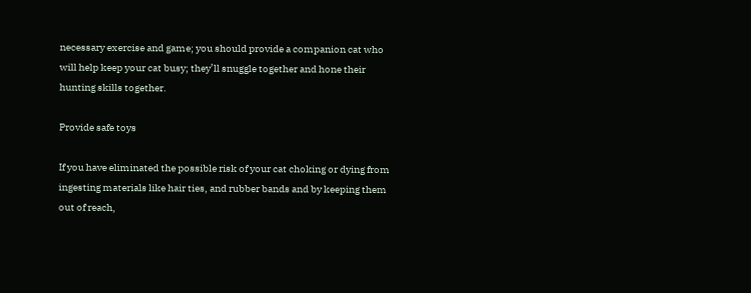necessary exercise and game; you should provide a companion cat who will help keep your cat busy; they’ll snuggle together and hone their hunting skills together.

Provide safe toys

If you have eliminated the possible risk of your cat choking or dying from ingesting materials like hair ties, and rubber bands and by keeping them out of reach,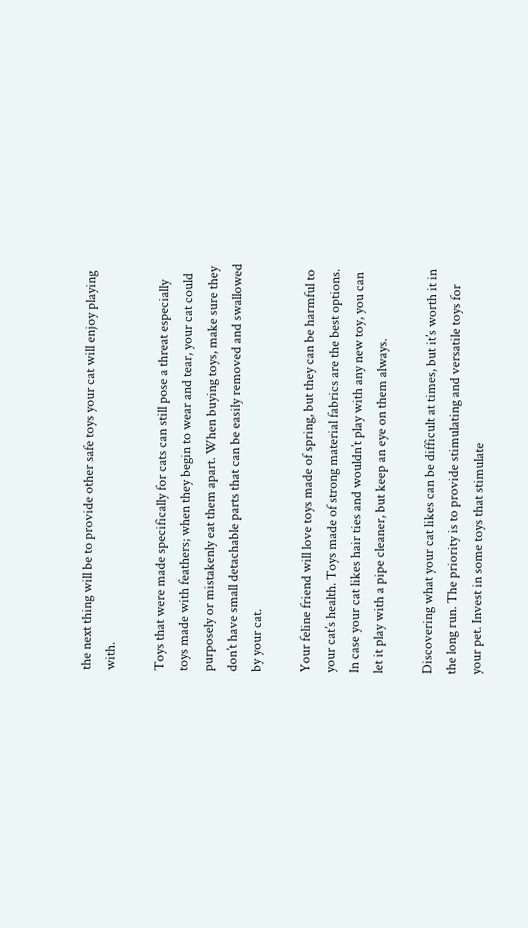the next thing will be to provide other safe toys your cat will enjoy playing with.

Toys that were made specifically for cats can still pose a threat especially toys made with feathers; when they begin to wear and tear, your cat could purposely or mistakenly eat them apart. When buying toys, make sure they don’t have small detachable parts that can be easily removed and swallowed by your cat.

Your feline friend will love toys made of spring, but they can be harmful to your cat’s health. Toys made of strong material fabrics are the best options. In case your cat likes hair ties and wouldn’t play with any new toy, you can let it play with a pipe cleaner, but keep an eye on them always.

Discovering what your cat likes can be difficult at times, but it’s worth it in the long run. The priority is to provide stimulating and versatile toys for your pet. Invest in some toys that stimulate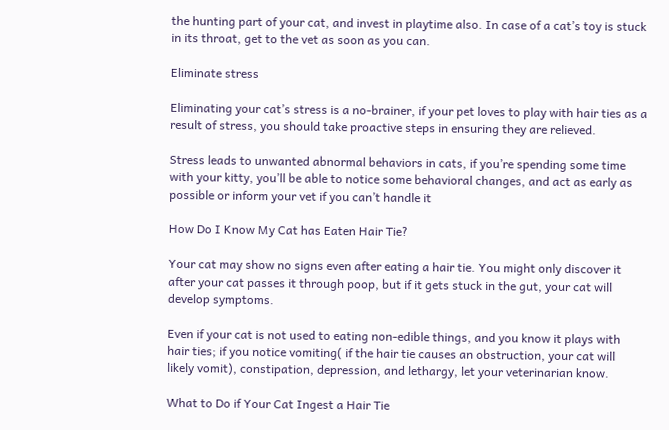the hunting part of your cat, and invest in playtime also. In case of a cat’s toy is stuck in its throat, get to the vet as soon as you can.

Eliminate stress

Eliminating your cat’s stress is a no-brainer, if your pet loves to play with hair ties as a result of stress, you should take proactive steps in ensuring they are relieved.

Stress leads to unwanted abnormal behaviors in cats, if you’re spending some time with your kitty, you’ll be able to notice some behavioral changes, and act as early as possible or inform your vet if you can’t handle it

How Do I Know My Cat has Eaten Hair Tie?

Your cat may show no signs even after eating a hair tie. You might only discover it after your cat passes it through poop, but if it gets stuck in the gut, your cat will develop symptoms.

Even if your cat is not used to eating non-edible things, and you know it plays with hair ties; if you notice vomiting( if the hair tie causes an obstruction, your cat will likely vomit), constipation, depression, and lethargy, let your veterinarian know.

What to Do if Your Cat Ingest a Hair Tie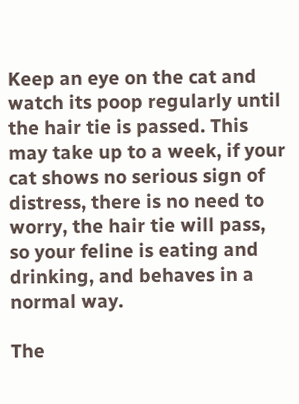Keep an eye on the cat and watch its poop regularly until the hair tie is passed. This may take up to a week, if your cat shows no serious sign of distress, there is no need to worry, the hair tie will pass, so your feline is eating and drinking, and behaves in a normal way.

The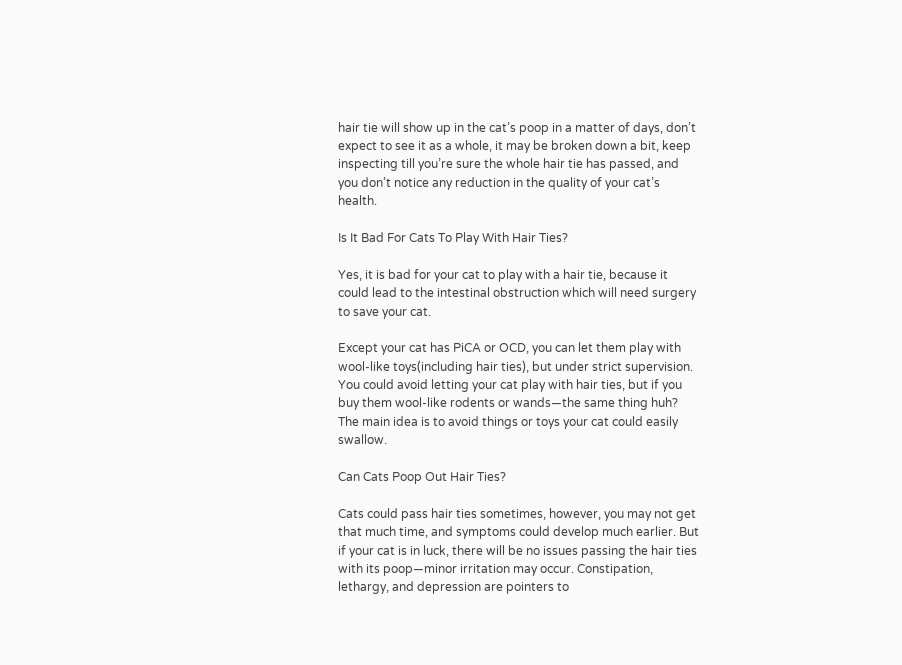hair tie will show up in the cat’s poop in a matter of days, don’t expect to see it as a whole, it may be broken down a bit, keep inspecting till you’re sure the whole hair tie has passed, and you don’t notice any reduction in the quality of your cat’s health.

Is It Bad For Cats To Play With Hair Ties?

Yes, it is bad for your cat to play with a hair tie, because it could lead to the intestinal obstruction which will need surgery to save your cat.

Except your cat has PiCA or OCD, you can let them play with wool-like toys(including hair ties), but under strict supervision. You could avoid letting your cat play with hair ties, but if you buy them wool-like rodents or wands—the same thing huh? The main idea is to avoid things or toys your cat could easily swallow.

Can Cats Poop Out Hair Ties?

Cats could pass hair ties sometimes, however, you may not get that much time, and symptoms could develop much earlier. But if your cat is in luck, there will be no issues passing the hair ties with its poop—minor irritation may occur. Constipation, lethargy, and depression are pointers to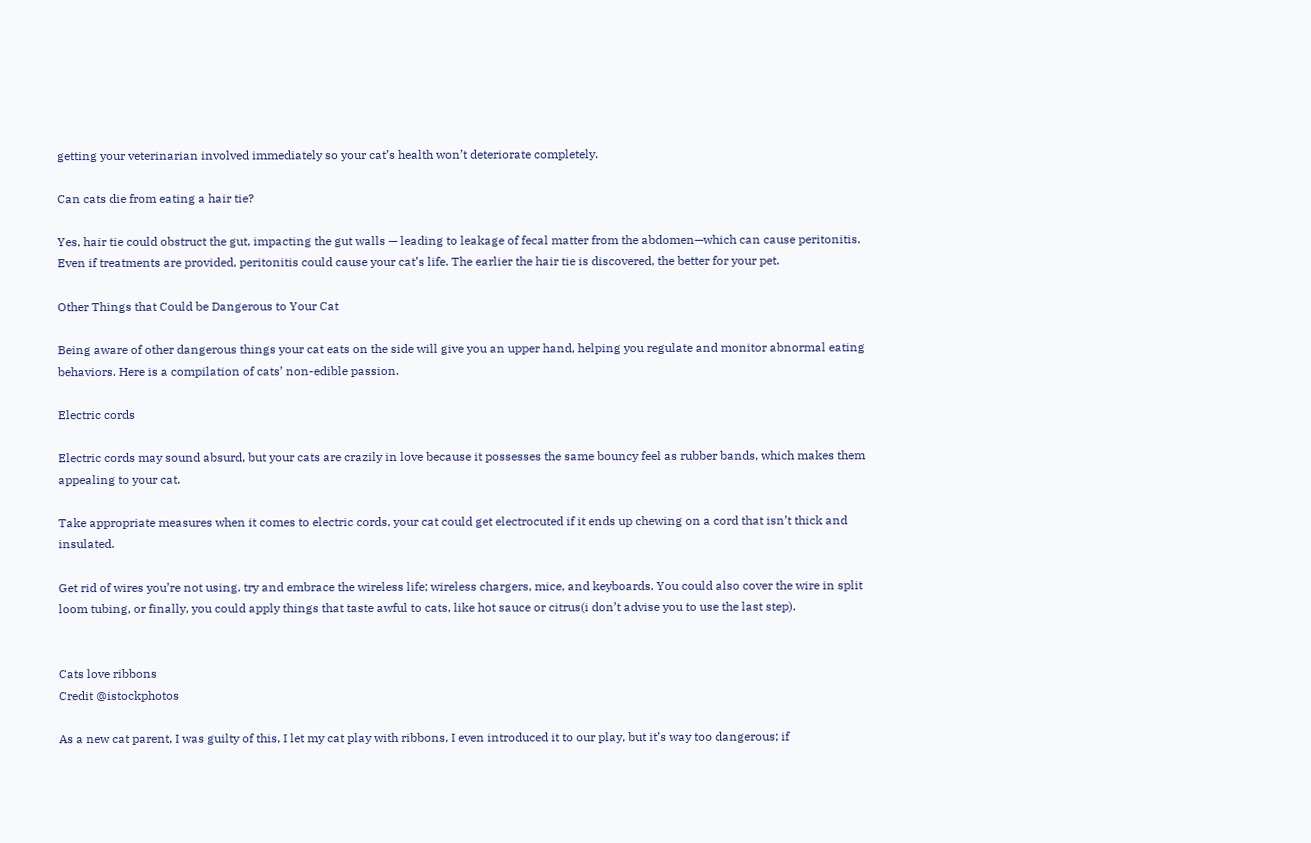getting your veterinarian involved immediately so your cat’s health won’t deteriorate completely.

Can cats die from eating a hair tie?

Yes, hair tie could obstruct the gut, impacting the gut walls — leading to leakage of fecal matter from the abdomen—which can cause peritonitis. Even if treatments are provided, peritonitis could cause your cat’s life. The earlier the hair tie is discovered, the better for your pet.

Other Things that Could be Dangerous to Your Cat

Being aware of other dangerous things your cat eats on the side will give you an upper hand, helping you regulate and monitor abnormal eating behaviors. Here is a compilation of cats’ non-edible passion.

Electric cords

Electric cords may sound absurd, but your cats are crazily in love because it possesses the same bouncy feel as rubber bands, which makes them appealing to your cat.

Take appropriate measures when it comes to electric cords, your cat could get electrocuted if it ends up chewing on a cord that isn’t thick and insulated.

Get rid of wires you’re not using. try and embrace the wireless life; wireless chargers, mice, and keyboards. You could also cover the wire in split loom tubing, or finally, you could apply things that taste awful to cats, like hot sauce or citrus(i don’t advise you to use the last step).


Cats love ribbons
Credit @istockphotos

As a new cat parent, I was guilty of this, I let my cat play with ribbons, I even introduced it to our play, but it’s way too dangerous; if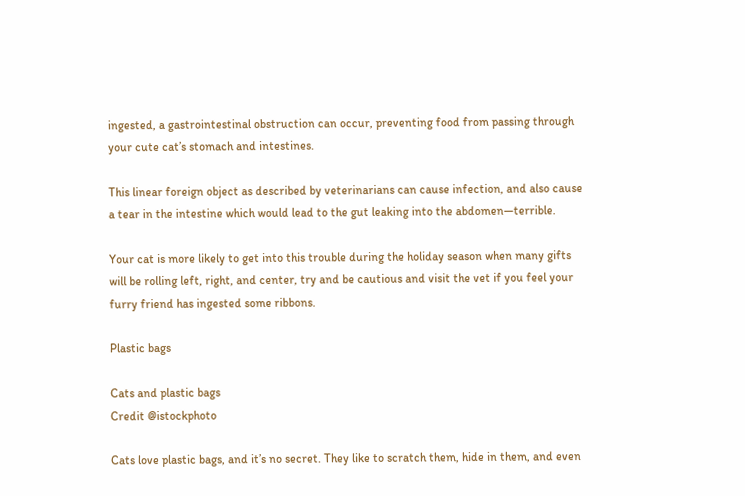ingested, a gastrointestinal obstruction can occur, preventing food from passing through your cute cat’s stomach and intestines.

This linear foreign object as described by veterinarians can cause infection, and also cause a tear in the intestine which would lead to the gut leaking into the abdomen—terrible.

Your cat is more likely to get into this trouble during the holiday season when many gifts will be rolling left, right, and center, try and be cautious and visit the vet if you feel your furry friend has ingested some ribbons.

Plastic bags

Cats and plastic bags
Credit @istockphoto

Cats love plastic bags, and it’s no secret. They like to scratch them, hide in them, and even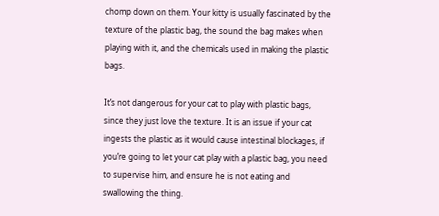chomp down on them. Your kitty is usually fascinated by the texture of the plastic bag, the sound the bag makes when playing with it, and the chemicals used in making the plastic bags.

It’s not dangerous for your cat to play with plastic bags, since they just love the texture. It is an issue if your cat ingests the plastic as it would cause intestinal blockages, if you’re going to let your cat play with a plastic bag, you need to supervise him, and ensure he is not eating and swallowing the thing.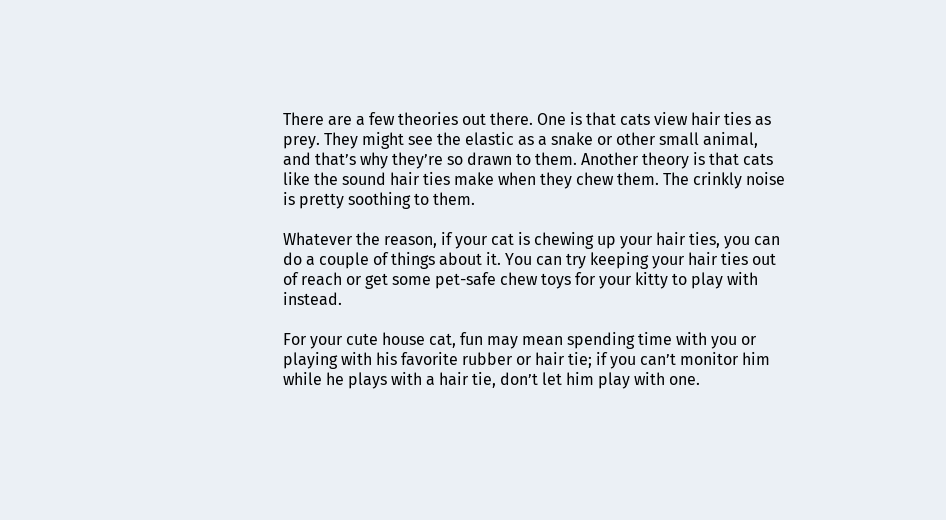There are a few theories out there. One is that cats view hair ties as prey. They might see the elastic as a snake or other small animal, and that’s why they’re so drawn to them. Another theory is that cats like the sound hair ties make when they chew them. The crinkly noise is pretty soothing to them.

Whatever the reason, if your cat is chewing up your hair ties, you can do a couple of things about it. You can try keeping your hair ties out of reach or get some pet-safe chew toys for your kitty to play with instead.

For your cute house cat, fun may mean spending time with you or playing with his favorite rubber or hair tie; if you can’t monitor him while he plays with a hair tie, don’t let him play with one.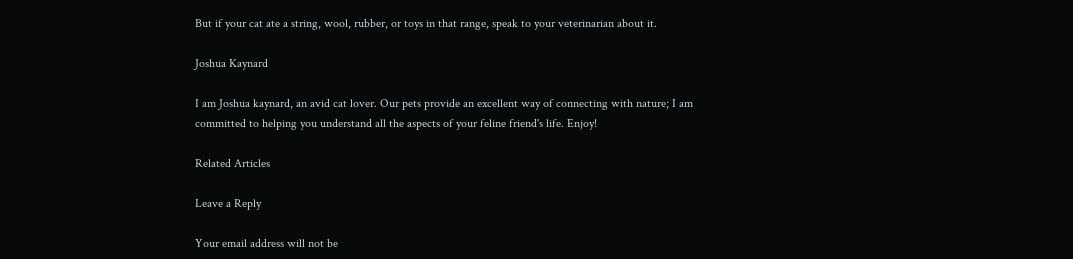But if your cat ate a string, wool, rubber, or toys in that range, speak to your veterinarian about it.

Joshua Kaynard

I am Joshua kaynard, an avid cat lover. Our pets provide an excellent way of connecting with nature; I am committed to helping you understand all the aspects of your feline friend's life. Enjoy!

Related Articles

Leave a Reply

Your email address will not be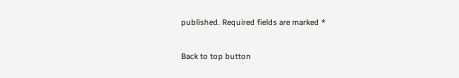published. Required fields are marked *

Back to top button